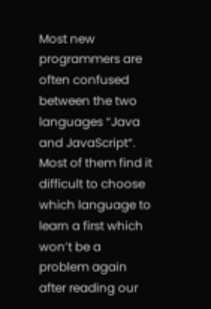Most new programmers are often confused between the two languages “Java and JavaScript“. Most of them find it difficult to choose which language to learn a first which won’t be a problem again after reading our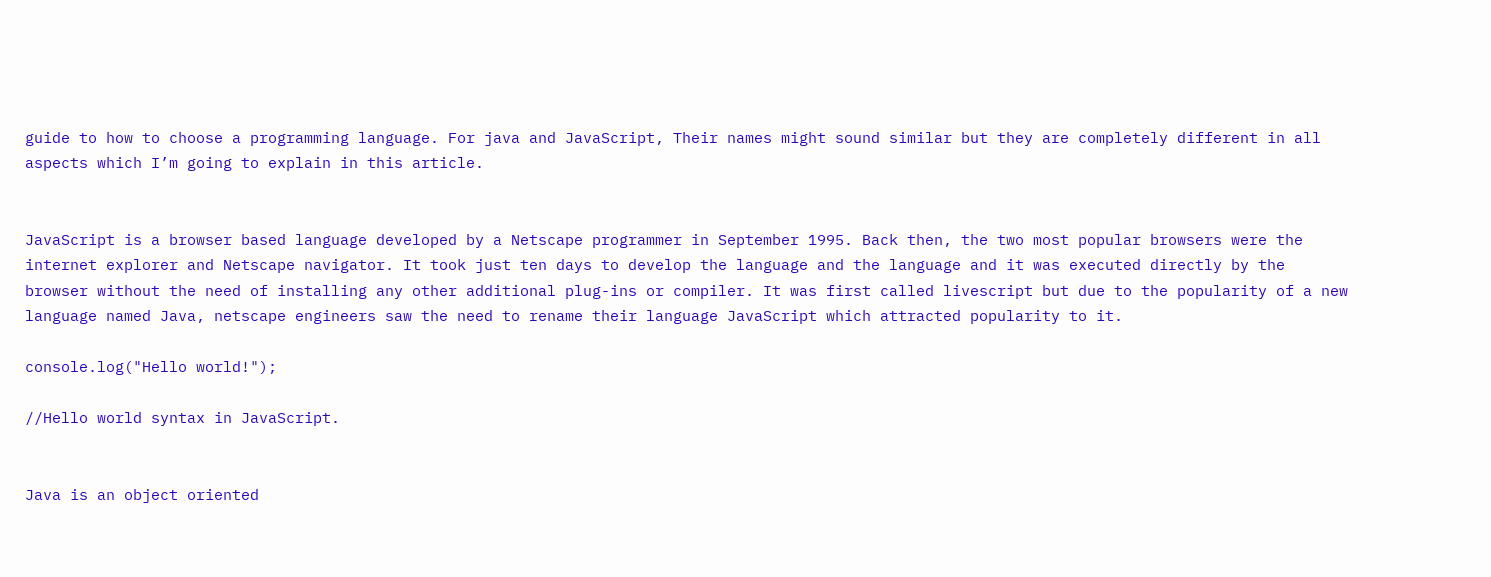guide to how to choose a programming language. For java and JavaScript, Their names might sound similar but they are completely different in all aspects which I’m going to explain in this article.


JavaScript is a browser based language developed by a Netscape programmer in September 1995. Back then, the two most popular browsers were the internet explorer and Netscape navigator. It took just ten days to develop the language and the language and it was executed directly by the browser without the need of installing any other additional plug-ins or compiler. It was first called livescript but due to the popularity of a new language named Java, netscape engineers saw the need to rename their language JavaScript which attracted popularity to it.

console.log("Hello world!");

//Hello world syntax in JavaScript.


Java is an object oriented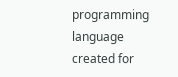programming language created for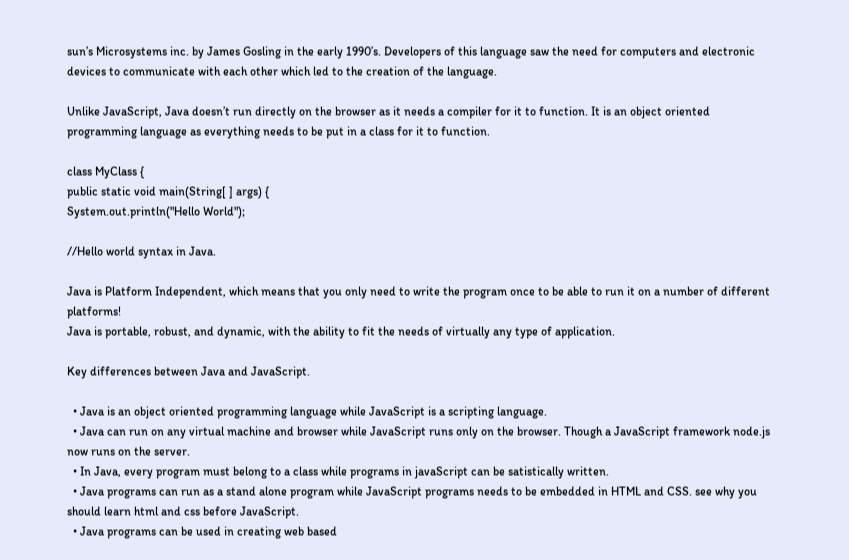sun’s Microsystems inc. by James Gosling in the early 1990’s. Developers of this language saw the need for computers and electronic devices to communicate with each other which led to the creation of the language.

Unlike JavaScript, Java doesn’t run directly on the browser as it needs a compiler for it to function. It is an object oriented programming language as everything needs to be put in a class for it to function.

class MyClass {
public static void main(String[ ] args) {
System.out.println("Hello World");

//Hello world syntax in Java.

Java is Platform Independent, which means that you only need to write the program once to be able to run it on a number of different platforms!
Java is portable, robust, and dynamic, with the ability to fit the needs of virtually any type of application.

Key differences between Java and JavaScript.

  • Java is an object oriented programming language while JavaScript is a scripting language.
  • Java can run on any virtual machine and browser while JavaScript runs only on the browser. Though a JavaScript framework node.js now runs on the server.
  • In Java, every program must belong to a class while programs in javaScript can be satistically written.
  • Java programs can run as a stand alone program while JavaScript programs needs to be embedded in HTML and CSS. see why you should learn html and css before JavaScript.
  • Java programs can be used in creating web based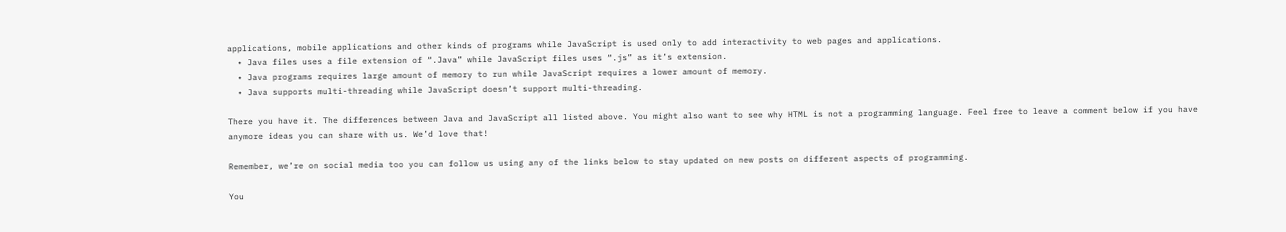applications, mobile applications and other kinds of programs while JavaScript is used only to add interactivity to web pages and applications.
  • Java files uses a file extension of “.Java” while JavaScript files uses “.js” as it’s extension.
  • Java programs requires large amount of memory to run while JavaScript requires a lower amount of memory.
  • Java supports multi-threading while JavaScript doesn’t support multi-threading.

There you have it. The differences between Java and JavaScript all listed above. You might also want to see why HTML is not a programming language. Feel free to leave a comment below if you have anymore ideas you can share with us. We’d love that!

Remember, we’re on social media too you can follow us using any of the links below to stay updated on new posts on different aspects of programming.

You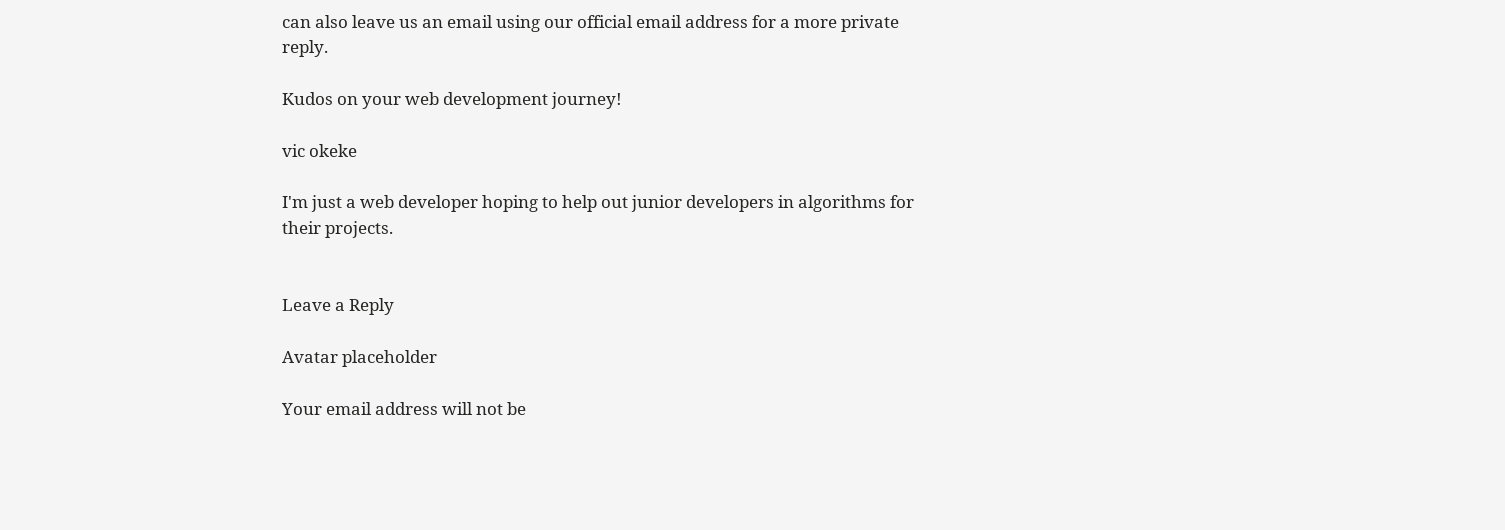can also leave us an email using our official email address for a more private reply.

Kudos on your web development journey!

vic okeke

I'm just a web developer hoping to help out junior developers in algorithms for their projects.


Leave a Reply

Avatar placeholder

Your email address will not be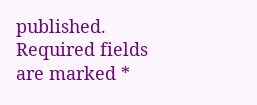published. Required fields are marked *